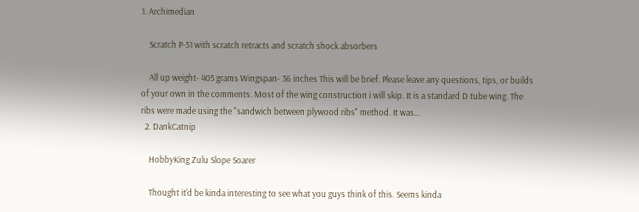1. Archimedian

    Scratch P-51 with scratch retracts and scratch shock absorbers

    All up weight- 405 grams Wingspan- 36 inches This will be brief. Please leave any questions, tips, or builds of your own in the comments. Most of the wing construction i will skip. It is a standard D tube wing. The ribs were made using the "sandwich between plywood ribs" method. It was...
  2. DankCatnip

    HobbyKing Zulu Slope Soarer

    Thought it'd be kinda interesting to see what you guys think of this. Seems kinda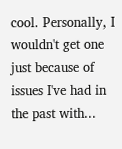cool. Personally, I wouldn't get one just because of issues I've had in the past with...